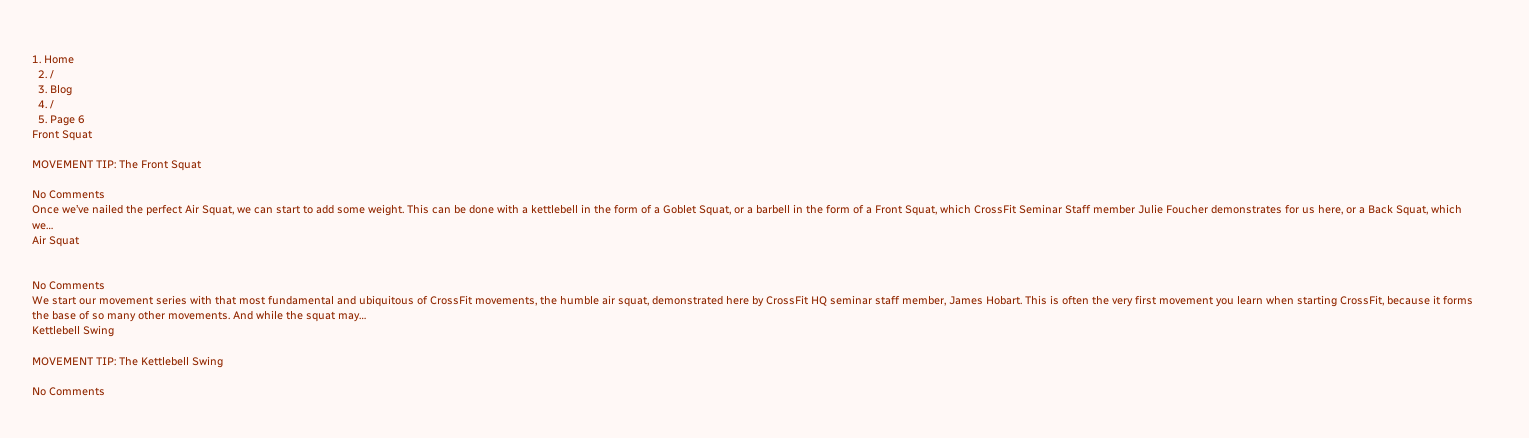1. Home
  2. /
  3. Blog
  4. /
  5. Page 6
Front Squat

MOVEMENT TIP: The Front Squat

No Comments
Once we’ve nailed the perfect Air Squat, we can start to add some weight. This can be done with a kettlebell in the form of a Goblet Squat, or a barbell in the form of a Front Squat, which CrossFit Seminar Staff member Julie Foucher demonstrates for us here, or a Back Squat, which we…
Air Squat


No Comments
We start our movement series with that most fundamental and ubiquitous of CrossFit movements, the humble air squat, demonstrated here by CrossFit HQ seminar staff member, James Hobart. This is often the very first movement you learn when starting CrossFit, because it forms the base of so many other movements. And while the squat may…
Kettlebell Swing

MOVEMENT TIP: The Kettlebell Swing

No Comments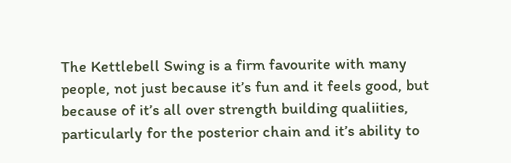The Kettlebell Swing is a firm favourite with many people, not just because it’s fun and it feels good, but because of it’s all over strength building qualiities, particularly for the posterior chain and it’s ability to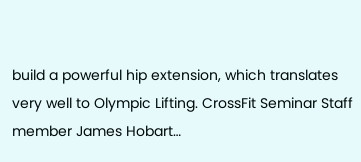build a powerful hip extension, which translates very well to Olympic Lifting. CrossFit Seminar Staff member James Hobart…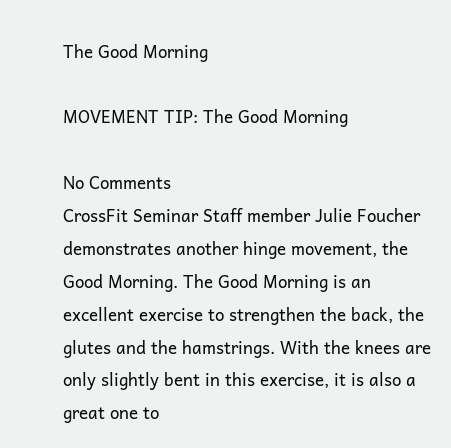The Good Morning

MOVEMENT TIP: The Good Morning

No Comments
CrossFit Seminar Staff member Julie Foucher demonstrates another hinge movement, the Good Morning. The Good Morning is an excellent exercise to strengthen the back, the glutes and the hamstrings. With the knees are only slightly bent in this exercise, it is also a great one to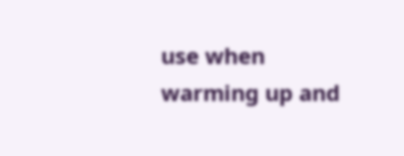use when warming up and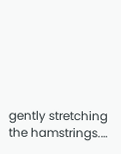gently stretching the hamstrings.…